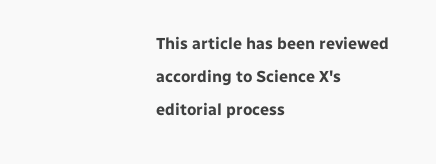This article has been reviewed according to Science X's editorial process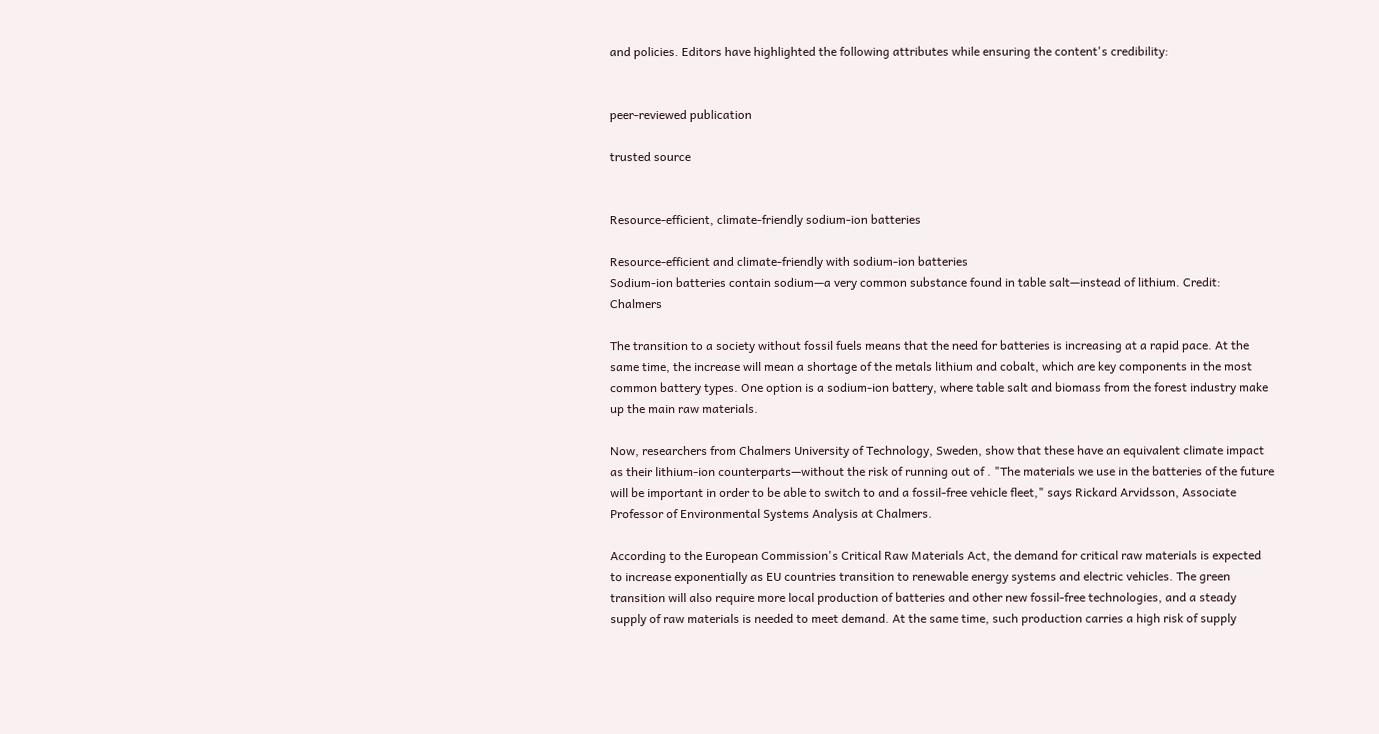and policies. Editors have highlighted the following attributes while ensuring the content's credibility:


peer-reviewed publication

trusted source


Resource-efficient, climate-friendly sodium-ion batteries

Resource-efficient and climate-friendly with sodium-ion batteries
Sodium-ion batteries contain sodium—a very common substance found in table salt—instead of lithium. Credit: Chalmers

The transition to a society without fossil fuels means that the need for batteries is increasing at a rapid pace. At the same time, the increase will mean a shortage of the metals lithium and cobalt, which are key components in the most common battery types. One option is a sodium-ion battery, where table salt and biomass from the forest industry make up the main raw materials.

Now, researchers from Chalmers University of Technology, Sweden, show that these have an equivalent climate impact as their lithium-ion counterparts—without the risk of running out of . "The materials we use in the batteries of the future will be important in order to be able to switch to and a fossil-free vehicle fleet," says Rickard Arvidsson, Associate Professor of Environmental Systems Analysis at Chalmers.

According to the European Commission's Critical Raw Materials Act, the demand for critical raw materials is expected to increase exponentially as EU countries transition to renewable energy systems and electric vehicles. The green transition will also require more local production of batteries and other new fossil-free technologies, and a steady supply of raw materials is needed to meet demand. At the same time, such production carries a high risk of supply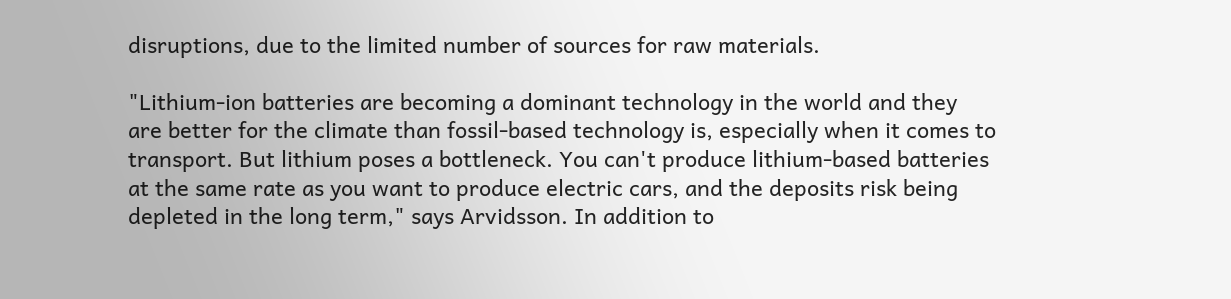disruptions, due to the limited number of sources for raw materials.

"Lithium-ion batteries are becoming a dominant technology in the world and they are better for the climate than fossil-based technology is, especially when it comes to transport. But lithium poses a bottleneck. You can't produce lithium-based batteries at the same rate as you want to produce electric cars, and the deposits risk being depleted in the long term," says Arvidsson. In addition to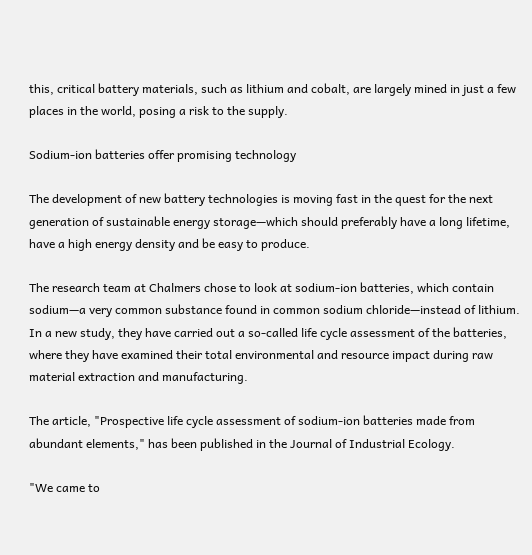this, critical battery materials, such as lithium and cobalt, are largely mined in just a few places in the world, posing a risk to the supply.

Sodium-ion batteries offer promising technology

The development of new battery technologies is moving fast in the quest for the next generation of sustainable energy storage—which should preferably have a long lifetime, have a high energy density and be easy to produce.

The research team at Chalmers chose to look at sodium-ion batteries, which contain sodium—a very common substance found in common sodium chloride—instead of lithium. In a new study, they have carried out a so-called life cycle assessment of the batteries, where they have examined their total environmental and resource impact during raw material extraction and manufacturing.

The article, "Prospective life cycle assessment of sodium-ion batteries made from abundant elements," has been published in the Journal of Industrial Ecology.

"We came to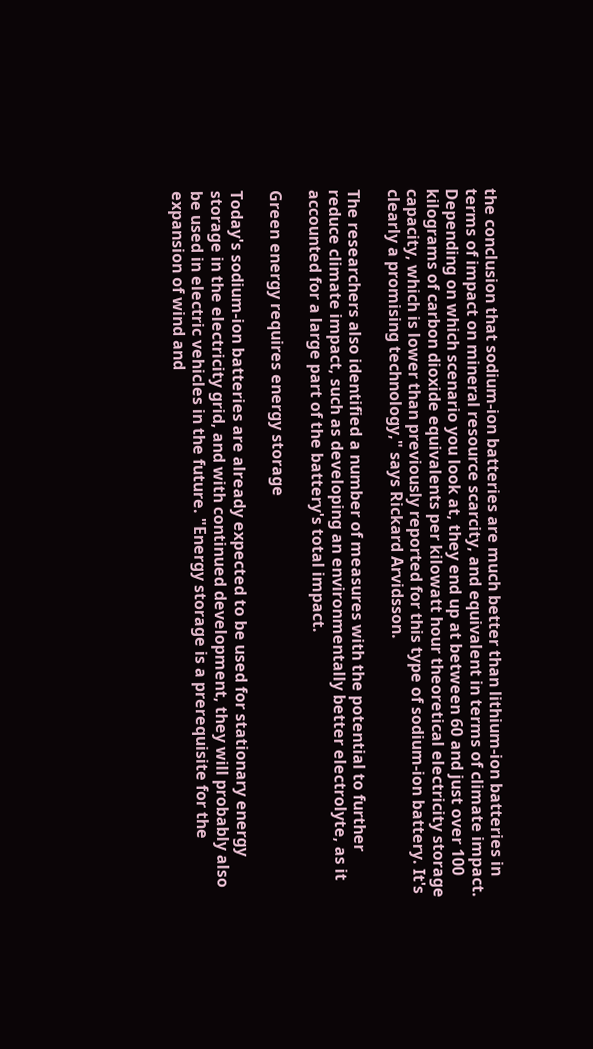the conclusion that sodium-ion batteries are much better than lithium-ion batteries in terms of impact on mineral resource scarcity, and equivalent in terms of climate impact. Depending on which scenario you look at, they end up at between 60 and just over 100 kilograms of carbon dioxide equivalents per kilowatt hour theoretical electricity storage capacity, which is lower than previously reported for this type of sodium-ion battery. It's clearly a promising technology," says Rickard Arvidsson.

The researchers also identified a number of measures with the potential to further reduce climate impact, such as developing an environmentally better electrolyte, as it accounted for a large part of the battery's total impact.

Green energy requires energy storage

Today's sodium-ion batteries are already expected to be used for stationary energy storage in the electricity grid, and with continued development, they will probably also be used in electric vehicles in the future. "Energy storage is a prerequisite for the expansion of wind and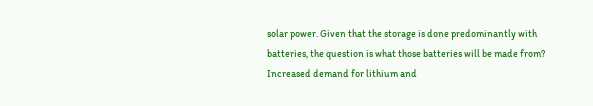solar power. Given that the storage is done predominantly with batteries, the question is what those batteries will be made from? Increased demand for lithium and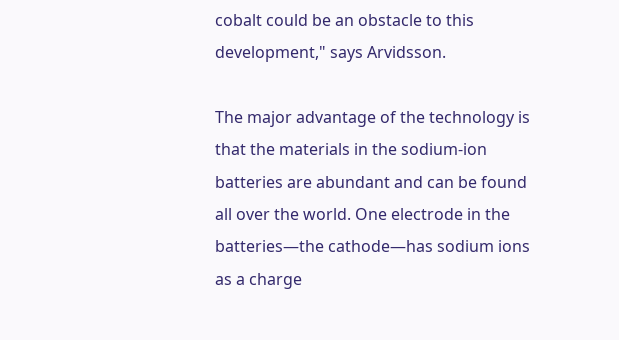cobalt could be an obstacle to this development," says Arvidsson.

The major advantage of the technology is that the materials in the sodium-ion batteries are abundant and can be found all over the world. One electrode in the batteries—the cathode—has sodium ions as a charge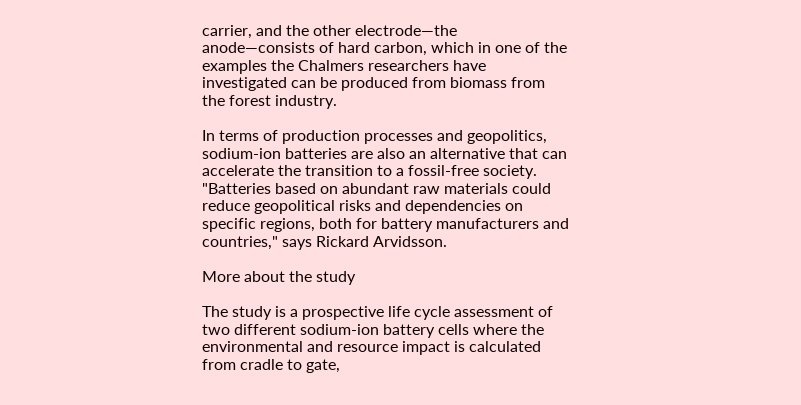carrier, and the other electrode—the anode—consists of hard carbon, which in one of the examples the Chalmers researchers have investigated can be produced from biomass from the forest industry.

In terms of production processes and geopolitics, sodium-ion batteries are also an alternative that can accelerate the transition to a fossil-free society. "Batteries based on abundant raw materials could reduce geopolitical risks and dependencies on specific regions, both for battery manufacturers and countries," says Rickard Arvidsson.

More about the study

The study is a prospective life cycle assessment of two different sodium-ion battery cells where the environmental and resource impact is calculated from cradle to gate,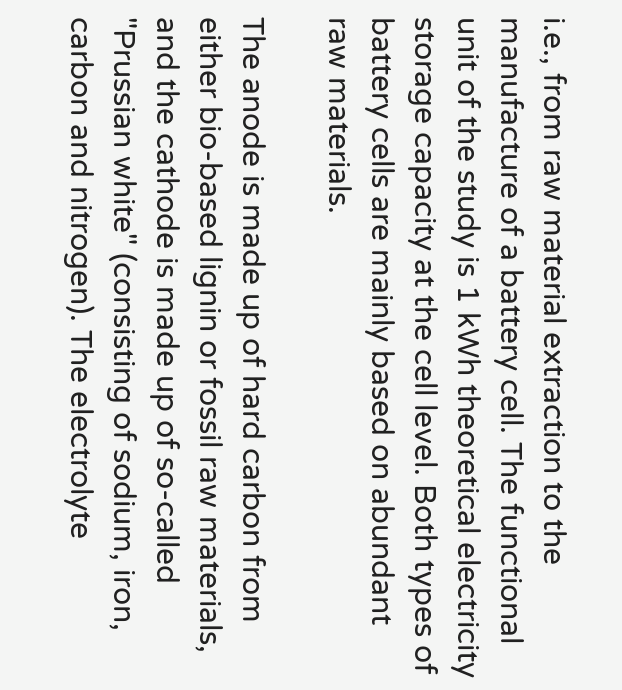i.e., from raw material extraction to the manufacture of a battery cell. The functional unit of the study is 1 kWh theoretical electricity storage capacity at the cell level. Both types of battery cells are mainly based on abundant raw materials.

The anode is made up of hard carbon from either bio-based lignin or fossil raw materials, and the cathode is made up of so-called "Prussian white" (consisting of sodium, iron, carbon and nitrogen). The electrolyte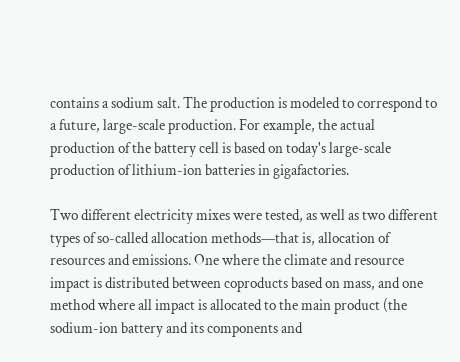contains a sodium salt. The production is modeled to correspond to a future, large-scale production. For example, the actual production of the battery cell is based on today's large-scale production of lithium-ion batteries in gigafactories.

Two different electricity mixes were tested, as well as two different types of so-called allocation methods—that is, allocation of resources and emissions. One where the climate and resource impact is distributed between coproducts based on mass, and one method where all impact is allocated to the main product (the sodium-ion battery and its components and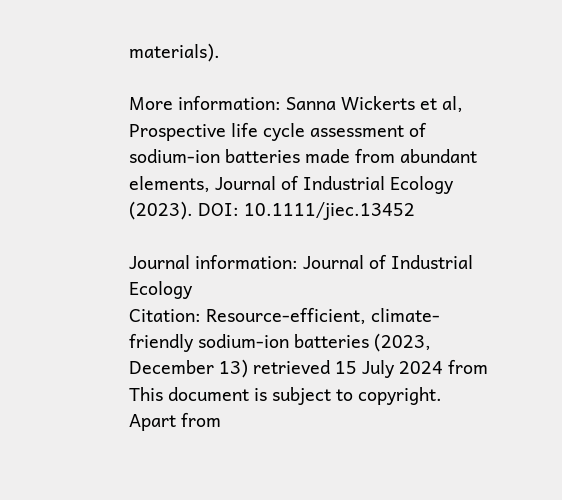materials).

More information: Sanna Wickerts et al, Prospective life cycle assessment of sodium‐ion batteries made from abundant elements, Journal of Industrial Ecology (2023). DOI: 10.1111/jiec.13452

Journal information: Journal of Industrial Ecology
Citation: Resource-efficient, climate-friendly sodium-ion batteries (2023, December 13) retrieved 15 July 2024 from
This document is subject to copyright. Apart from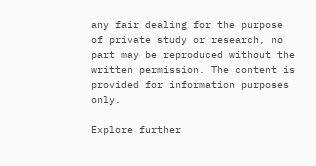any fair dealing for the purpose of private study or research, no part may be reproduced without the written permission. The content is provided for information purposes only.

Explore further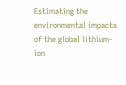Estimating the environmental impacts of the global lithium-ion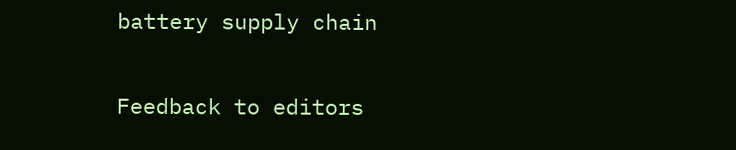battery supply chain


Feedback to editors